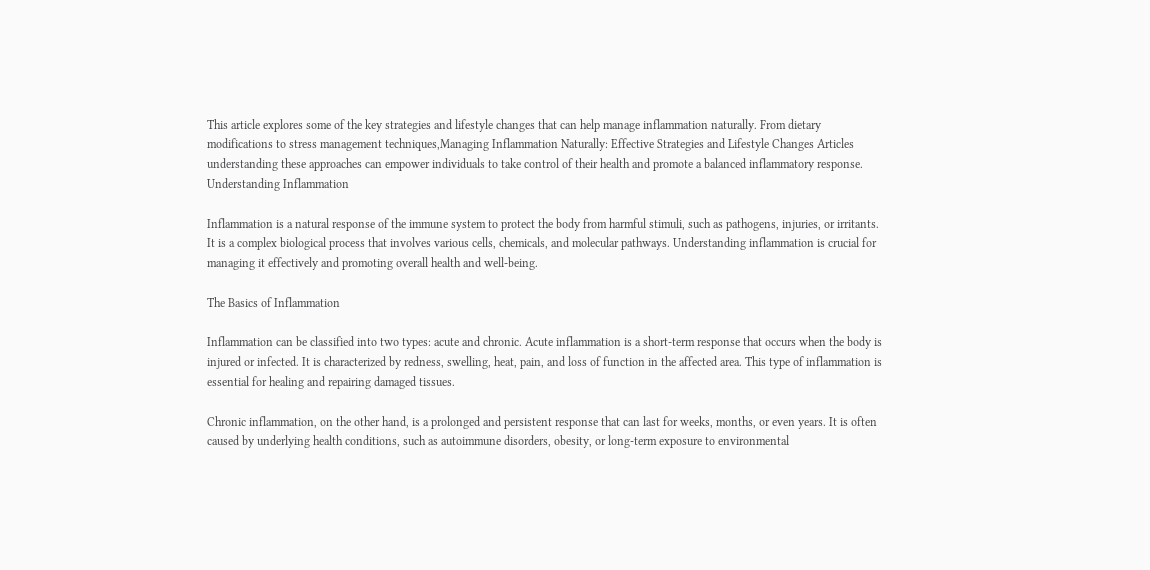This article explores some of the key strategies and lifestyle changes that can help manage inflammation naturally. From dietary modifications to stress management techniques,Managing Inflammation Naturally: Effective Strategies and Lifestyle Changes Articles understanding these approaches can empower individuals to take control of their health and promote a balanced inflammatory response.
Understanding Inflammation

Inflammation is a natural response of the immune system to protect the body from harmful stimuli, such as pathogens, injuries, or irritants. It is a complex biological process that involves various cells, chemicals, and molecular pathways. Understanding inflammation is crucial for managing it effectively and promoting overall health and well-being.

The Basics of Inflammation

Inflammation can be classified into two types: acute and chronic. Acute inflammation is a short-term response that occurs when the body is injured or infected. It is characterized by redness, swelling, heat, pain, and loss of function in the affected area. This type of inflammation is essential for healing and repairing damaged tissues.

Chronic inflammation, on the other hand, is a prolonged and persistent response that can last for weeks, months, or even years. It is often caused by underlying health conditions, such as autoimmune disorders, obesity, or long-term exposure to environmental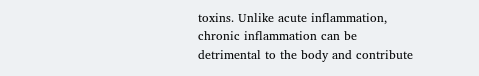toxins. Unlike acute inflammation, chronic inflammation can be detrimental to the body and contribute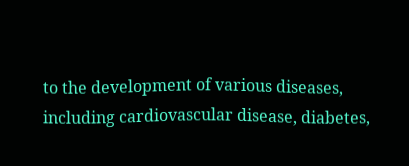to the development of various diseases, including cardiovascular disease, diabetes,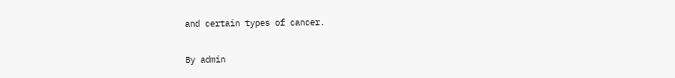and certain types of cancer.

By admin